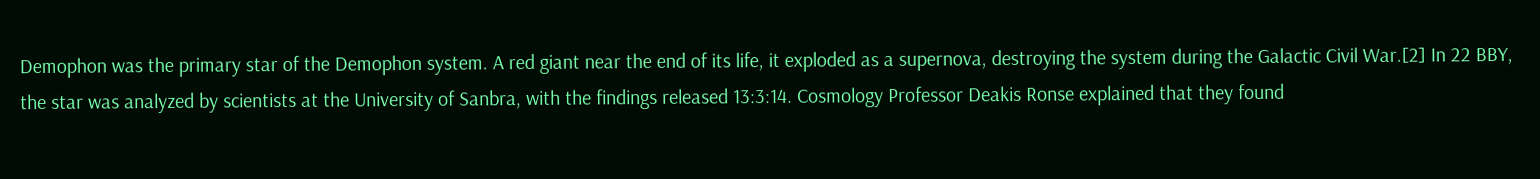Demophon was the primary star of the Demophon system. A red giant near the end of its life, it exploded as a supernova, destroying the system during the Galactic Civil War.[2] In 22 BBY, the star was analyzed by scientists at the University of Sanbra, with the findings released 13:3:14. Cosmology Professor Deakis Ronse explained that they found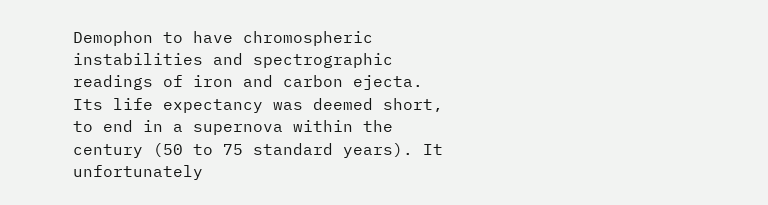Demophon to have chromospheric instabilities and spectrographic readings of iron and carbon ejecta. Its life expectancy was deemed short, to end in a supernova within the century (50 to 75 standard years). It unfortunately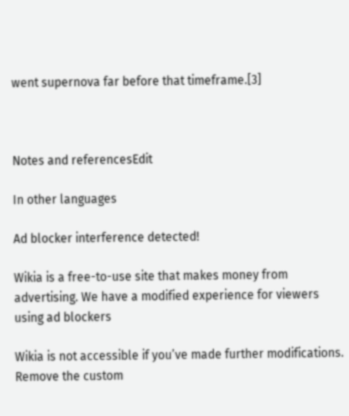went supernova far before that timeframe.[3]



Notes and referencesEdit

In other languages

Ad blocker interference detected!

Wikia is a free-to-use site that makes money from advertising. We have a modified experience for viewers using ad blockers

Wikia is not accessible if you’ve made further modifications. Remove the custom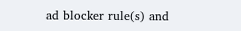ad blocker rule(s) and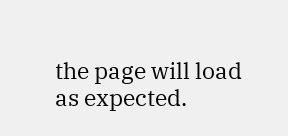the page will load as expected.